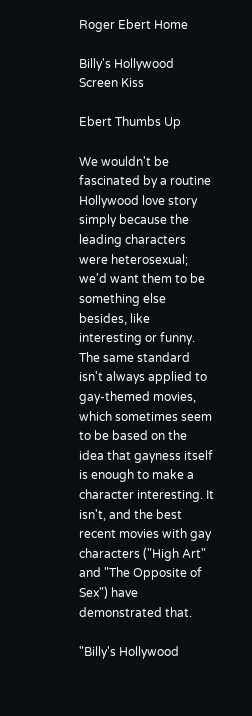Roger Ebert Home

Billy's Hollywood Screen Kiss

Ebert Thumbs Up

We wouldn't be fascinated by a routine Hollywood love story simply because the leading characters were heterosexual; we'd want them to be something else besides, like interesting or funny. The same standard isn't always applied to gay-themed movies, which sometimes seem to be based on the idea that gayness itself is enough to make a character interesting. It isn't, and the best recent movies with gay characters ("High Art" and "The Opposite of Sex") have demonstrated that.

"Billy's Hollywood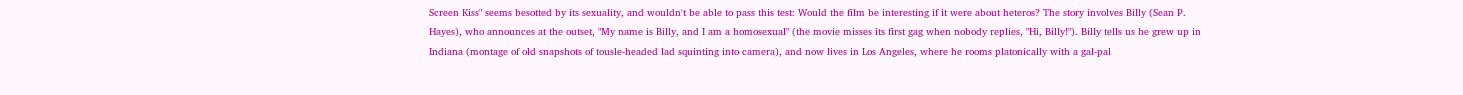Screen Kiss" seems besotted by its sexuality, and wouldn't be able to pass this test: Would the film be interesting if it were about heteros? The story involves Billy (Sean P. Hayes), who announces at the outset, "My name is Billy, and I am a homosexual" (the movie misses its first gag when nobody replies, "Hi, Billy!"). Billy tells us he grew up in Indiana (montage of old snapshots of tousle-headed lad squinting into camera), and now lives in Los Angeles, where he rooms platonically with a gal-pal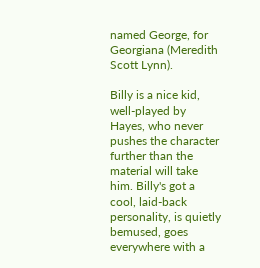named George, for Georgiana (Meredith Scott Lynn).

Billy is a nice kid, well-played by Hayes, who never pushes the character further than the material will take him. Billy's got a cool, laid-back personality, is quietly bemused, goes everywhere with a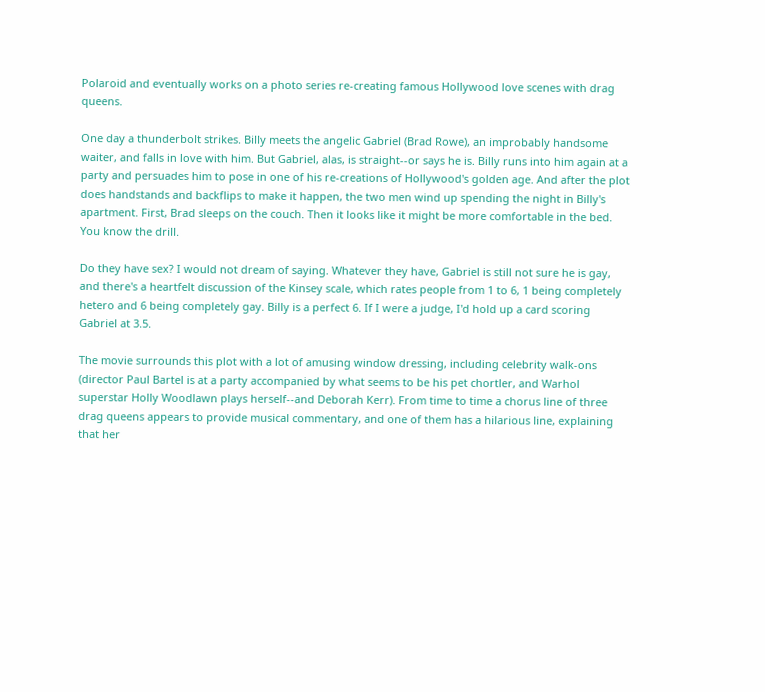Polaroid and eventually works on a photo series re-creating famous Hollywood love scenes with drag queens.

One day a thunderbolt strikes. Billy meets the angelic Gabriel (Brad Rowe), an improbably handsome waiter, and falls in love with him. But Gabriel, alas, is straight--or says he is. Billy runs into him again at a party and persuades him to pose in one of his re-creations of Hollywood's golden age. And after the plot does handstands and backflips to make it happen, the two men wind up spending the night in Billy's apartment. First, Brad sleeps on the couch. Then it looks like it might be more comfortable in the bed. You know the drill.

Do they have sex? I would not dream of saying. Whatever they have, Gabriel is still not sure he is gay, and there's a heartfelt discussion of the Kinsey scale, which rates people from 1 to 6, 1 being completely hetero and 6 being completely gay. Billy is a perfect 6. If I were a judge, I'd hold up a card scoring Gabriel at 3.5.

The movie surrounds this plot with a lot of amusing window dressing, including celebrity walk-ons (director Paul Bartel is at a party accompanied by what seems to be his pet chortler, and Warhol superstar Holly Woodlawn plays herself--and Deborah Kerr). From time to time a chorus line of three drag queens appears to provide musical commentary, and one of them has a hilarious line, explaining that her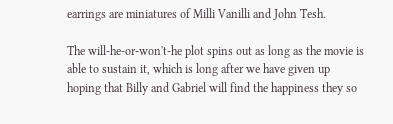earrings are miniatures of Milli Vanilli and John Tesh.

The will-he-or-won't-he plot spins out as long as the movie is able to sustain it, which is long after we have given up hoping that Billy and Gabriel will find the happiness they so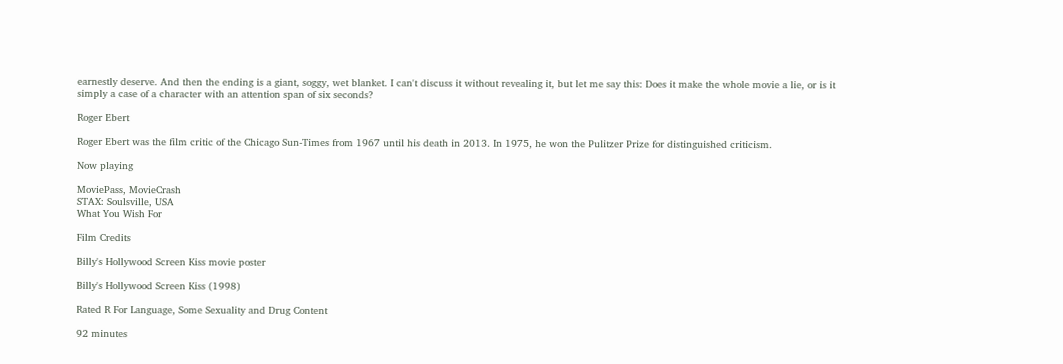earnestly deserve. And then the ending is a giant, soggy, wet blanket. I can't discuss it without revealing it, but let me say this: Does it make the whole movie a lie, or is it simply a case of a character with an attention span of six seconds?

Roger Ebert

Roger Ebert was the film critic of the Chicago Sun-Times from 1967 until his death in 2013. In 1975, he won the Pulitzer Prize for distinguished criticism.

Now playing

MoviePass, MovieCrash
STAX: Soulsville, USA
What You Wish For

Film Credits

Billy's Hollywood Screen Kiss movie poster

Billy's Hollywood Screen Kiss (1998)

Rated R For Language, Some Sexuality and Drug Content

92 minutes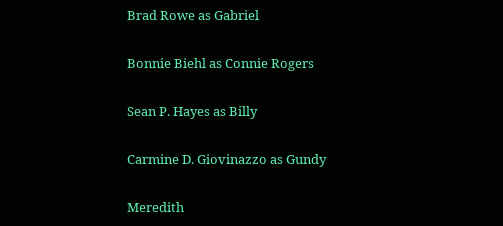Brad Rowe as Gabriel

Bonnie Biehl as Connie Rogers

Sean P. Hayes as Billy

Carmine D. Giovinazzo as Gundy

Meredith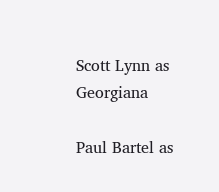Scott Lynn as Georgiana

Paul Bartel as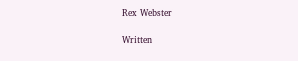Rex Webster

Written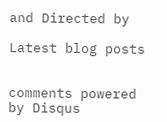and Directed by

Latest blog posts


comments powered by Disqus